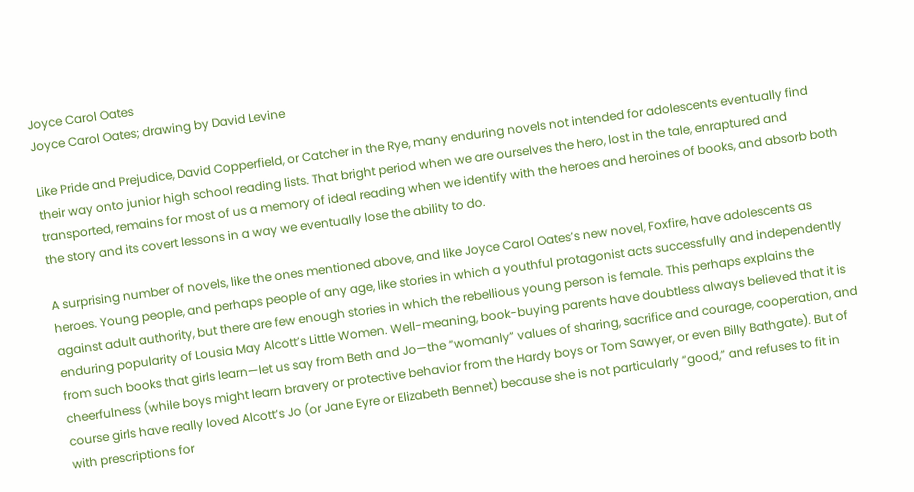Joyce Carol Oates
Joyce Carol Oates; drawing by David Levine

Like Pride and Prejudice, David Copperfield, or Catcher in the Rye, many enduring novels not intended for adolescents eventually find their way onto junior high school reading lists. That bright period when we are ourselves the hero, lost in the tale, enraptured and transported, remains for most of us a memory of ideal reading when we identify with the heroes and heroines of books, and absorb both the story and its covert lessons in a way we eventually lose the ability to do.

A surprising number of novels, like the ones mentioned above, and like Joyce Carol Oates’s new novel, Foxfire, have adolescents as heroes. Young people, and perhaps people of any age, like stories in which a youthful protagonist acts successfully and independently against adult authority, but there are few enough stories in which the rebellious young person is female. This perhaps explains the enduring popularity of Lousia May Alcott’s Little Women. Well-meaning, book-buying parents have doubtless always believed that it is from such books that girls learn—let us say from Beth and Jo—the “womanly” values of sharing, sacrifice and courage, cooperation, and cheerfulness (while boys might learn bravery or protective behavior from the Hardy boys or Tom Sawyer, or even Billy Bathgate). But of course girls have really loved Alcott’s Jo (or Jane Eyre or Elizabeth Bennet) because she is not particularly “good,” and refuses to fit in with prescriptions for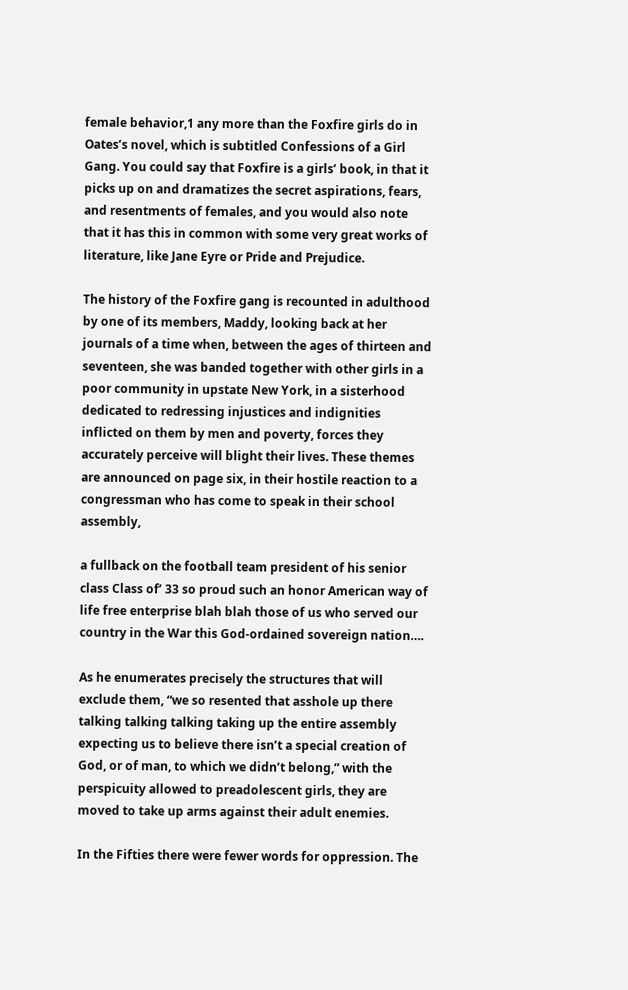female behavior,1 any more than the Foxfire girls do in Oates’s novel, which is subtitled Confessions of a Girl Gang. You could say that Foxfire is a girls’ book, in that it picks up on and dramatizes the secret aspirations, fears, and resentments of females, and you would also note that it has this in common with some very great works of literature, like Jane Eyre or Pride and Prejudice.

The history of the Foxfire gang is recounted in adulthood by one of its members, Maddy, looking back at her journals of a time when, between the ages of thirteen and seventeen, she was banded together with other girls in a poor community in upstate New York, in a sisterhood dedicated to redressing injustices and indignities inflicted on them by men and poverty, forces they accurately perceive will blight their lives. These themes are announced on page six, in their hostile reaction to a congressman who has come to speak in their school assembly,

a fullback on the football team president of his senior class Class of’ 33 so proud such an honor American way of life free enterprise blah blah those of us who served our country in the War this God-ordained sovereign nation….

As he enumerates precisely the structures that will exclude them, “we so resented that asshole up there talking talking talking taking up the entire assembly expecting us to believe there isn’t a special creation of God, or of man, to which we didn’t belong,” with the perspicuity allowed to preadolescent girls, they are moved to take up arms against their adult enemies.

In the Fifties there were fewer words for oppression. The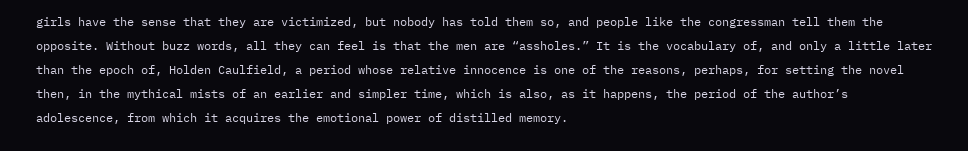girls have the sense that they are victimized, but nobody has told them so, and people like the congressman tell them the opposite. Without buzz words, all they can feel is that the men are “assholes.” It is the vocabulary of, and only a little later than the epoch of, Holden Caulfield, a period whose relative innocence is one of the reasons, perhaps, for setting the novel then, in the mythical mists of an earlier and simpler time, which is also, as it happens, the period of the author’s adolescence, from which it acquires the emotional power of distilled memory.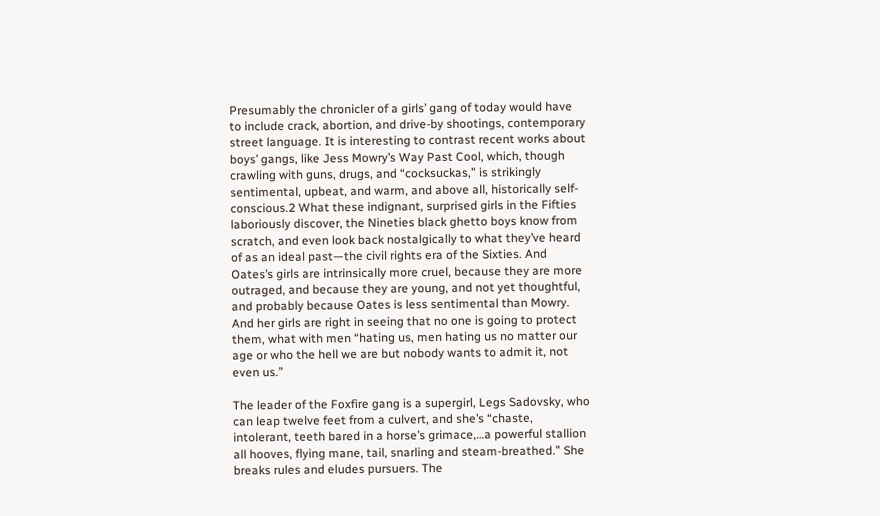Presumably the chronicler of a girls’ gang of today would have to include crack, abortion, and drive-by shootings, contemporary street language. It is interesting to contrast recent works about boys’ gangs, like Jess Mowry’s Way Past Cool, which, though crawling with guns, drugs, and “cocksuckas,” is strikingly sentimental, upbeat, and warm, and above all, historically self-conscious.2 What these indignant, surprised girls in the Fifties laboriously discover, the Nineties black ghetto boys know from scratch, and even look back nostalgically to what they’ve heard of as an ideal past—the civil rights era of the Sixties. And Oates’s girls are intrinsically more cruel, because they are more outraged, and because they are young, and not yet thoughtful, and probably because Oates is less sentimental than Mowry. And her girls are right in seeing that no one is going to protect them, what with men “hating us, men hating us no matter our age or who the hell we are but nobody wants to admit it, not even us.”

The leader of the Foxfire gang is a supergirl, Legs Sadovsky, who can leap twelve feet from a culvert, and she’s “chaste, intolerant, teeth bared in a horse’s grimace,…a powerful stallion all hooves, flying mane, tail, snarling and steam-breathed.” She breaks rules and eludes pursuers. The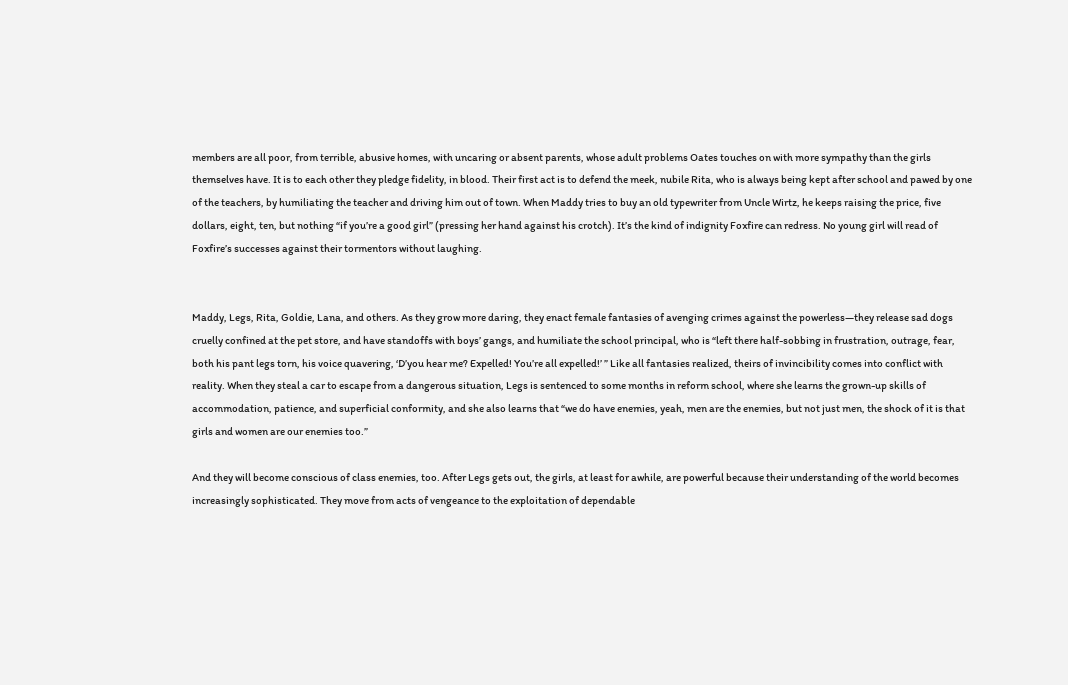members are all poor, from terrible, abusive homes, with uncaring or absent parents, whose adult problems Oates touches on with more sympathy than the girls themselves have. It is to each other they pledge fidelity, in blood. Their first act is to defend the meek, nubile Rita, who is always being kept after school and pawed by one of the teachers, by humiliating the teacher and driving him out of town. When Maddy tries to buy an old typewriter from Uncle Wirtz, he keeps raising the price, five dollars, eight, ten, but nothing “if you’re a good girl” (pressing her hand against his crotch). It’s the kind of indignity Foxfire can redress. No young girl will read of Foxfire’s successes against their tormentors without laughing.


Maddy, Legs, Rita, Goldie, Lana, and others. As they grow more daring, they enact female fantasies of avenging crimes against the powerless—they release sad dogs cruelly confined at the pet store, and have standoffs with boys’ gangs, and humiliate the school principal, who is “left there half-sobbing in frustration, outrage, fear, both his pant legs torn, his voice quavering, ‘D’you hear me? Expelled! You’re all expelled!’ ” Like all fantasies realized, theirs of invincibility comes into conflict with reality. When they steal a car to escape from a dangerous situation, Legs is sentenced to some months in reform school, where she learns the grown-up skills of accommodation, patience, and superficial conformity, and she also learns that “we do have enemies, yeah, men are the enemies, but not just men, the shock of it is that girls and women are our enemies too.”

And they will become conscious of class enemies, too. After Legs gets out, the girls, at least for awhile, are powerful because their understanding of the world becomes increasingly sophisticated. They move from acts of vengeance to the exploitation of dependable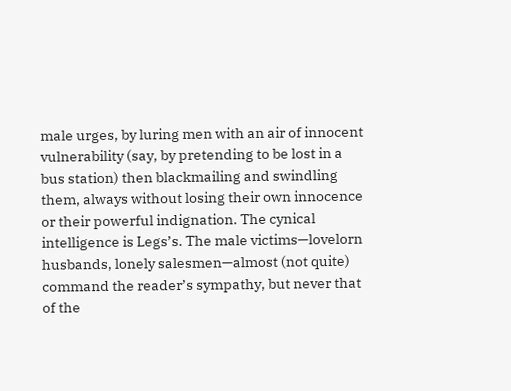male urges, by luring men with an air of innocent vulnerability (say, by pretending to be lost in a bus station) then blackmailing and swindling them, always without losing their own innocence or their powerful indignation. The cynical intelligence is Legs’s. The male victims—lovelorn husbands, lonely salesmen—almost (not quite) command the reader’s sympathy, but never that of the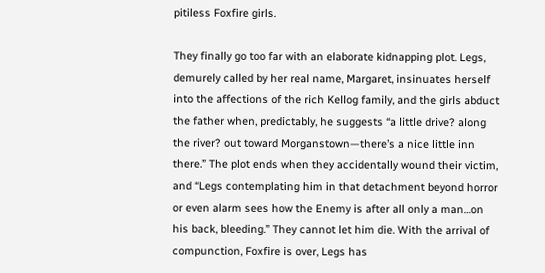pitiless Foxfire girls.

They finally go too far with an elaborate kidnapping plot. Legs, demurely called by her real name, Margaret, insinuates herself into the affections of the rich Kellog family, and the girls abduct the father when, predictably, he suggests “a little drive? along the river? out toward Morganstown—there’s a nice little inn there.” The plot ends when they accidentally wound their victim, and “Legs contemplating him in that detachment beyond horror or even alarm sees how the Enemy is after all only a man…on his back, bleeding.” They cannot let him die. With the arrival of compunction, Foxfire is over, Legs has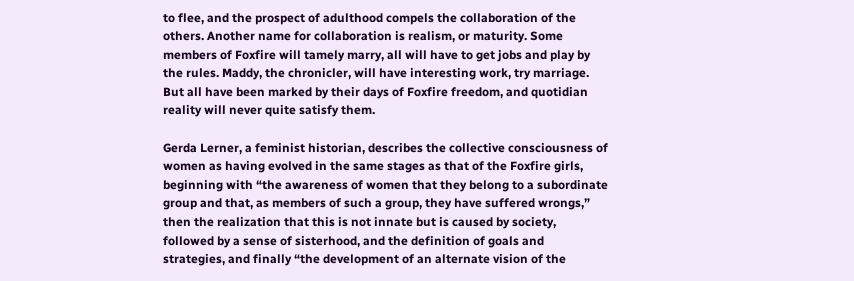to flee, and the prospect of adulthood compels the collaboration of the others. Another name for collaboration is realism, or maturity. Some members of Foxfire will tamely marry, all will have to get jobs and play by the rules. Maddy, the chronicler, will have interesting work, try marriage. But all have been marked by their days of Foxfire freedom, and quotidian reality will never quite satisfy them.

Gerda Lerner, a feminist historian, describes the collective consciousness of women as having evolved in the same stages as that of the Foxfire girls, beginning with “the awareness of women that they belong to a subordinate group and that, as members of such a group, they have suffered wrongs,” then the realization that this is not innate but is caused by society, followed by a sense of sisterhood, and the definition of goals and strategies, and finally “the development of an alternate vision of the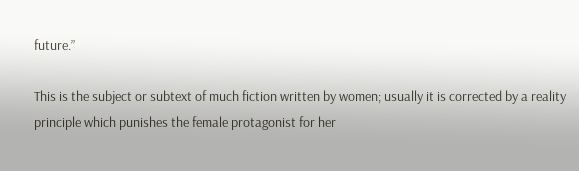future.”

This is the subject or subtext of much fiction written by women; usually it is corrected by a reality principle which punishes the female protagonist for her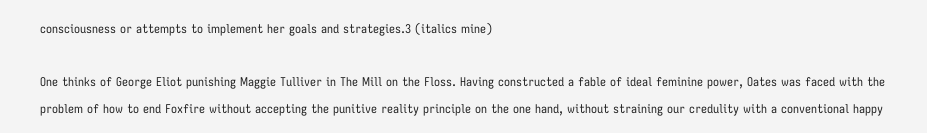consciousness or attempts to implement her goals and strategies.3 (italics mine)

One thinks of George Eliot punishing Maggie Tulliver in The Mill on the Floss. Having constructed a fable of ideal feminine power, Oates was faced with the problem of how to end Foxfire without accepting the punitive reality principle on the one hand, without straining our credulity with a conventional happy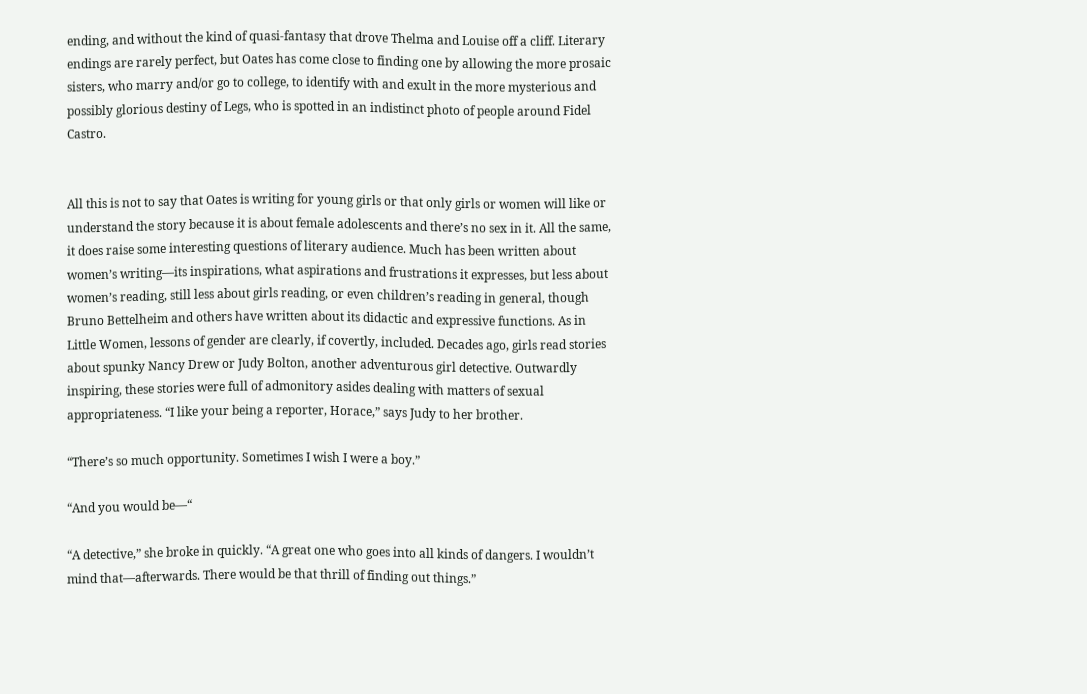ending, and without the kind of quasi-fantasy that drove Thelma and Louise off a cliff. Literary endings are rarely perfect, but Oates has come close to finding one by allowing the more prosaic sisters, who marry and/or go to college, to identify with and exult in the more mysterious and possibly glorious destiny of Legs, who is spotted in an indistinct photo of people around Fidel Castro.


All this is not to say that Oates is writing for young girls or that only girls or women will like or understand the story because it is about female adolescents and there’s no sex in it. All the same, it does raise some interesting questions of literary audience. Much has been written about women’s writing—its inspirations, what aspirations and frustrations it expresses, but less about women’s reading, still less about girls reading, or even children’s reading in general, though Bruno Bettelheim and others have written about its didactic and expressive functions. As in Little Women, lessons of gender are clearly, if covertly, included. Decades ago, girls read stories about spunky Nancy Drew or Judy Bolton, another adventurous girl detective. Outwardly inspiring, these stories were full of admonitory asides dealing with matters of sexual appropriateness. “I like your being a reporter, Horace,” says Judy to her brother.

“There’s so much opportunity. Sometimes I wish I were a boy.”

“And you would be—“

“A detective,” she broke in quickly. “A great one who goes into all kinds of dangers. I wouldn’t mind that—afterwards. There would be that thrill of finding out things.”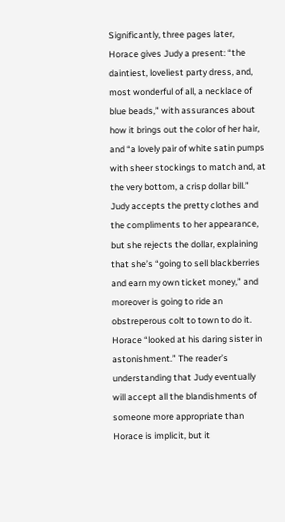Significantly, three pages later, Horace gives Judy a present: “the daintiest, loveliest party dress, and, most wonderful of all, a necklace of blue beads,” with assurances about how it brings out the color of her hair, and “a lovely pair of white satin pumps with sheer stockings to match and, at the very bottom, a crisp dollar bill.” Judy accepts the pretty clothes and the compliments to her appearance, but she rejects the dollar, explaining that she’s “going to sell blackberries and earn my own ticket money,” and moreover is going to ride an obstreperous colt to town to do it. Horace “looked at his daring sister in astonishment.” The reader’s understanding that Judy eventually will accept all the blandishments of someone more appropriate than Horace is implicit, but it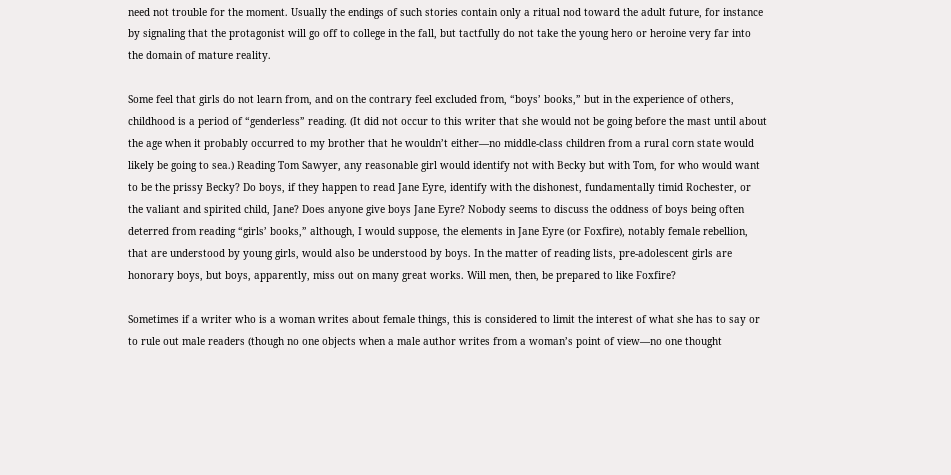need not trouble for the moment. Usually the endings of such stories contain only a ritual nod toward the adult future, for instance by signaling that the protagonist will go off to college in the fall, but tactfully do not take the young hero or heroine very far into the domain of mature reality.

Some feel that girls do not learn from, and on the contrary feel excluded from, “boys’ books,” but in the experience of others, childhood is a period of “genderless” reading. (It did not occur to this writer that she would not be going before the mast until about the age when it probably occurred to my brother that he wouldn’t either—no middle-class children from a rural corn state would likely be going to sea.) Reading Tom Sawyer, any reasonable girl would identify not with Becky but with Tom, for who would want to be the prissy Becky? Do boys, if they happen to read Jane Eyre, identify with the dishonest, fundamentally timid Rochester, or the valiant and spirited child, Jane? Does anyone give boys Jane Eyre? Nobody seems to discuss the oddness of boys being often deterred from reading “girls’ books,” although, I would suppose, the elements in Jane Eyre (or Foxfire), notably female rebellion, that are understood by young girls, would also be understood by boys. In the matter of reading lists, pre-adolescent girls are honorary boys, but boys, apparently, miss out on many great works. Will men, then, be prepared to like Foxfire?

Sometimes if a writer who is a woman writes about female things, this is considered to limit the interest of what she has to say or to rule out male readers (though no one objects when a male author writes from a woman’s point of view—no one thought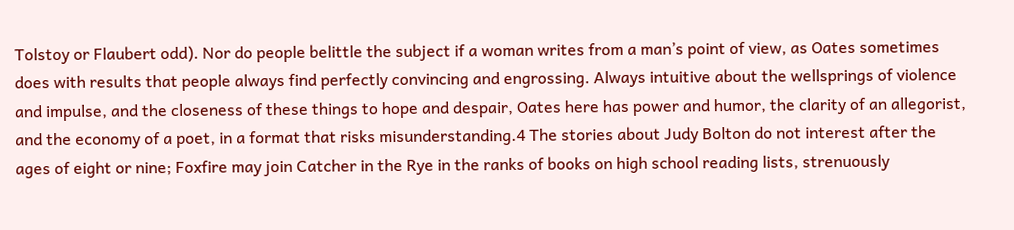Tolstoy or Flaubert odd). Nor do people belittle the subject if a woman writes from a man’s point of view, as Oates sometimes does with results that people always find perfectly convincing and engrossing. Always intuitive about the wellsprings of violence and impulse, and the closeness of these things to hope and despair, Oates here has power and humor, the clarity of an allegorist, and the economy of a poet, in a format that risks misunderstanding.4 The stories about Judy Bolton do not interest after the ages of eight or nine; Foxfire may join Catcher in the Rye in the ranks of books on high school reading lists, strenuously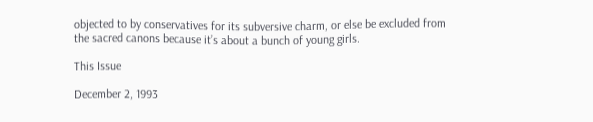objected to by conservatives for its subversive charm, or else be excluded from the sacred canons because it’s about a bunch of young girls.

This Issue

December 2, 1993